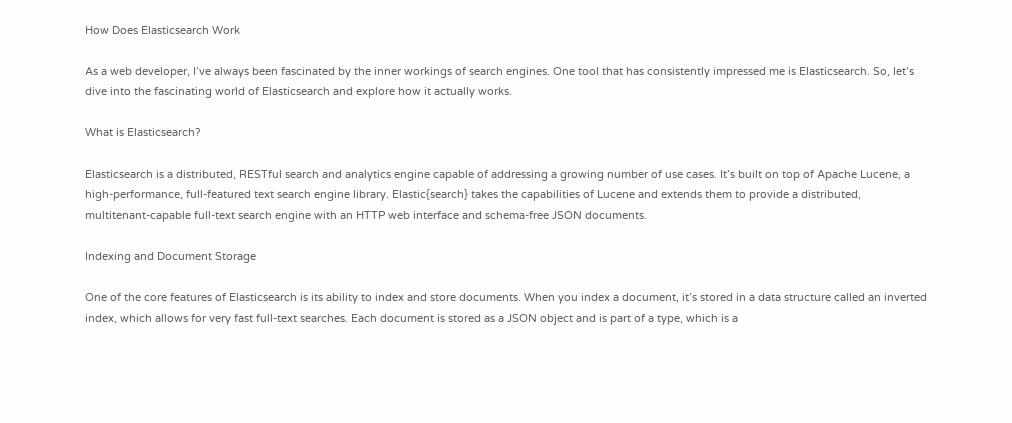How Does Elasticsearch Work

As a web developer, I’ve always been fascinated by the inner workings of search engines. One tool that has consistently impressed me is Elasticsearch. So, let’s dive into the fascinating world of Elasticsearch and explore how it actually works.

What is Elasticsearch?

Elasticsearch is a distributed, RESTful search and analytics engine capable of addressing a growing number of use cases. It’s built on top of Apache Lucene, a high-performance, full-featured text search engine library. Elastic{search} takes the capabilities of Lucene and extends them to provide a distributed, multitenant-capable full-text search engine with an HTTP web interface and schema-free JSON documents.

Indexing and Document Storage

One of the core features of Elasticsearch is its ability to index and store documents. When you index a document, it’s stored in a data structure called an inverted index, which allows for very fast full-text searches. Each document is stored as a JSON object and is part of a type, which is a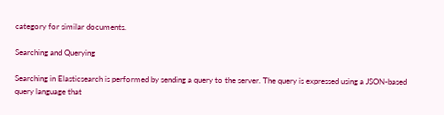category for similar documents.

Searching and Querying

Searching in Elasticsearch is performed by sending a query to the server. The query is expressed using a JSON-based query language that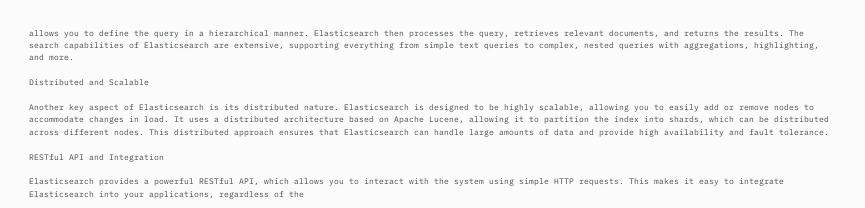allows you to define the query in a hierarchical manner. Elasticsearch then processes the query, retrieves relevant documents, and returns the results. The search capabilities of Elasticsearch are extensive, supporting everything from simple text queries to complex, nested queries with aggregations, highlighting, and more.

Distributed and Scalable

Another key aspect of Elasticsearch is its distributed nature. Elasticsearch is designed to be highly scalable, allowing you to easily add or remove nodes to accommodate changes in load. It uses a distributed architecture based on Apache Lucene, allowing it to partition the index into shards, which can be distributed across different nodes. This distributed approach ensures that Elasticsearch can handle large amounts of data and provide high availability and fault tolerance.

RESTful API and Integration

Elasticsearch provides a powerful RESTful API, which allows you to interact with the system using simple HTTP requests. This makes it easy to integrate Elasticsearch into your applications, regardless of the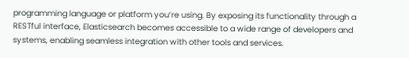programming language or platform you’re using. By exposing its functionality through a RESTful interface, Elasticsearch becomes accessible to a wide range of developers and systems, enabling seamless integration with other tools and services.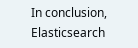In conclusion, Elasticsearch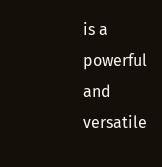is a powerful and versatile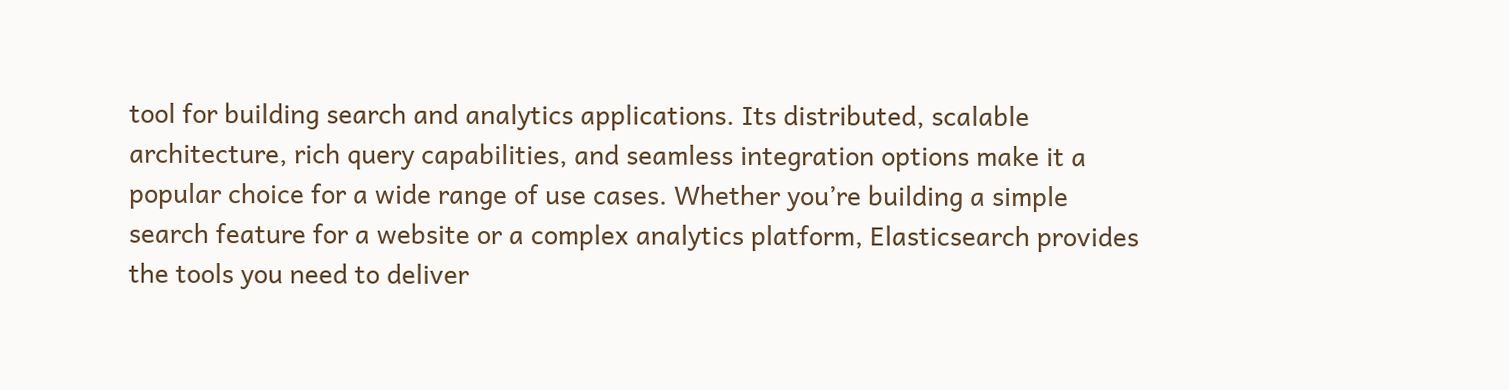tool for building search and analytics applications. Its distributed, scalable architecture, rich query capabilities, and seamless integration options make it a popular choice for a wide range of use cases. Whether you’re building a simple search feature for a website or a complex analytics platform, Elasticsearch provides the tools you need to deliver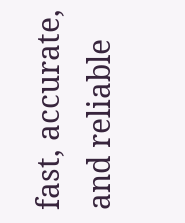fast, accurate, and reliable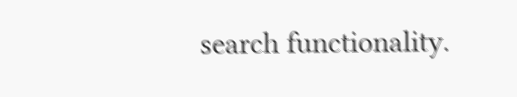search functionality.